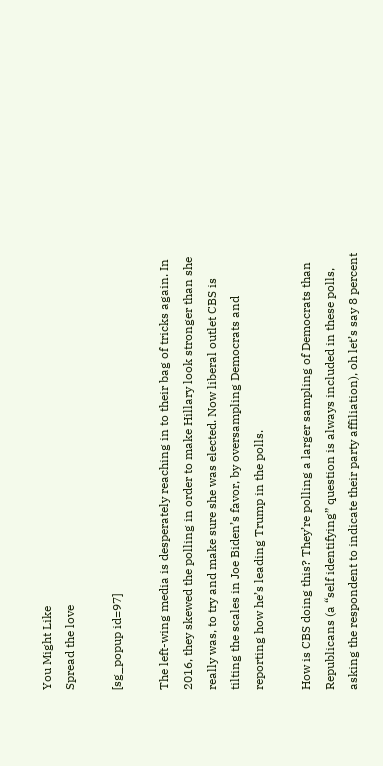You Might Like
Spread the love

[sg_popup id=97]

The left-wing media is desperately reaching in to their bag of tricks again. In 2016, they skewed the polling in order to make Hillary look stronger than she really was, to try and make sure she was elected. Now liberal outlet CBS is tilting the scales in Joe Biden’s favor, by oversampling Democrats and reporting how he’s leading Trump in the polls.

How is CBS doing this? They’re polling a larger sampling of Democrats than Republicans (a “self identifying” question is always included in these polls, asking the respondent to indicate their party affiliation), oh let’s say 8 percent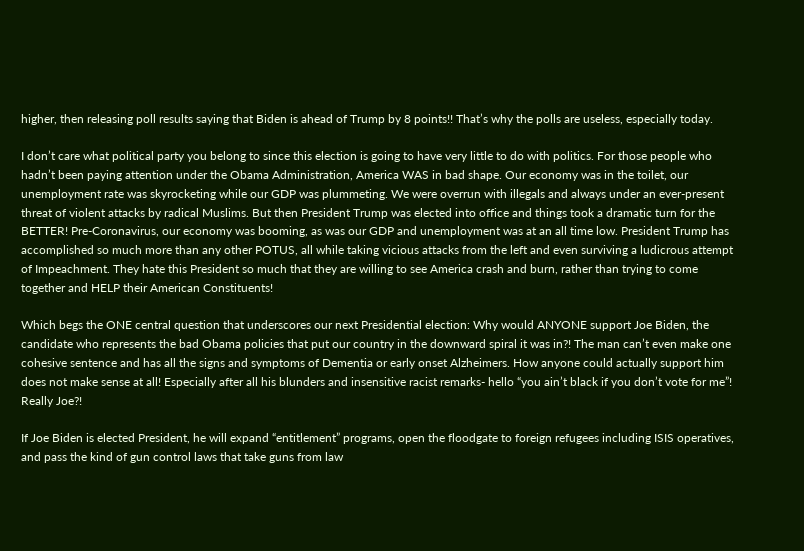higher, then releasing poll results saying that Biden is ahead of Trump by 8 points!! That’s why the polls are useless, especially today.

I don’t care what political party you belong to since this election is going to have very little to do with politics. For those people who hadn’t been paying attention under the Obama Administration, America WAS in bad shape. Our economy was in the toilet, our unemployment rate was skyrocketing while our GDP was plummeting. We were overrun with illegals and always under an ever-present threat of violent attacks by radical Muslims. But then President Trump was elected into office and things took a dramatic turn for the BETTER! Pre-Coronavirus, our economy was booming, as was our GDP and unemployment was at an all time low. President Trump has accomplished so much more than any other POTUS, all while taking vicious attacks from the left and even surviving a ludicrous attempt of Impeachment. They hate this President so much that they are willing to see America crash and burn, rather than trying to come together and HELP their American Constituents!

Which begs the ONE central question that underscores our next Presidential election: Why would ANYONE support Joe Biden, the candidate who represents the bad Obama policies that put our country in the downward spiral it was in?! The man can’t even make one cohesive sentence and has all the signs and symptoms of Dementia or early onset Alzheimers. How anyone could actually support him does not make sense at all! Especially after all his blunders and insensitive racist remarks- hello “you ain’t black if you don’t vote for me”! Really Joe?!

If Joe Biden is elected President, he will expand “entitlement” programs, open the floodgate to foreign refugees including ISIS operatives, and pass the kind of gun control laws that take guns from law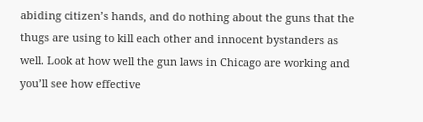abiding citizen’s hands, and do nothing about the guns that the thugs are using to kill each other and innocent bystanders as well. Look at how well the gun laws in Chicago are working and you’ll see how effective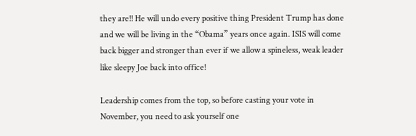they are!! He will undo every positive thing President Trump has done and we will be living in the “Obama” years once again. ISIS will come back bigger and stronger than ever if we allow a spineless, weak leader like sleepy Joe back into office!

Leadership comes from the top, so before casting your vote in November, you need to ask yourself one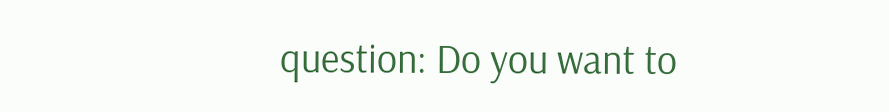question: Do you want to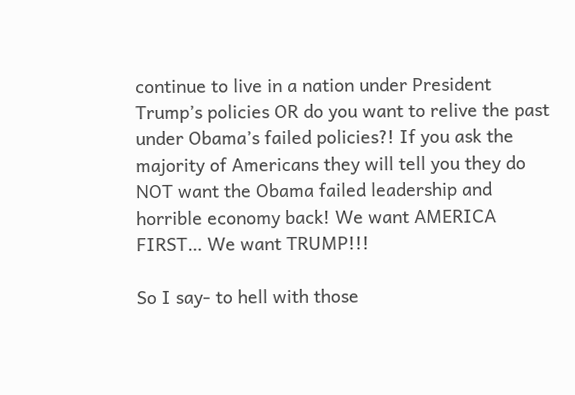continue to live in a nation under President Trump’s policies OR do you want to relive the past under Obama’s failed policies?! If you ask the majority of Americans they will tell you they do NOT want the Obama failed leadership and horrible economy back! We want AMERICA FIRST… We want TRUMP!!!

So I say- to hell with those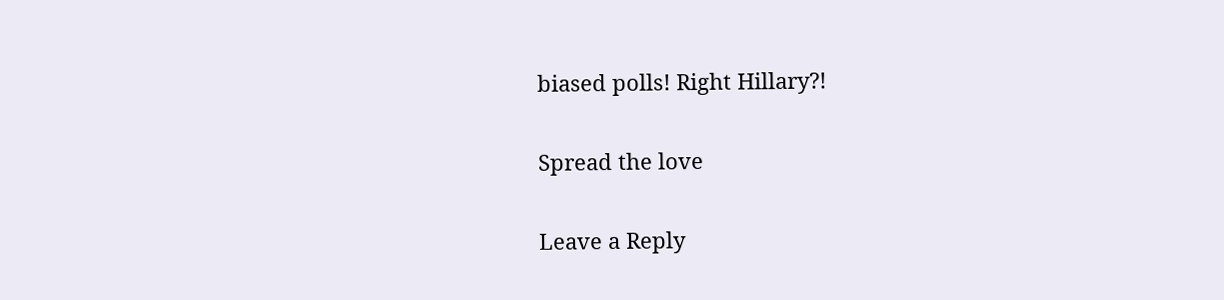biased polls! Right Hillary?!

Spread the love

Leave a Reply